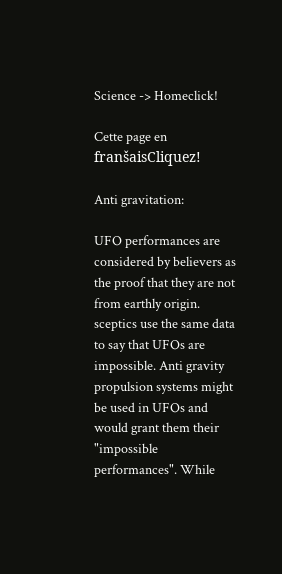Science -> Homeclick!

Cette page en franšaisCliquez!

Anti gravitation:

UFO performances are considered by believers as the proof that they are not from earthly origin. sceptics use the same data to say that UFOs are impossible. Anti gravity propulsion systems might be used in UFOs and would grant them their "impossible performances". While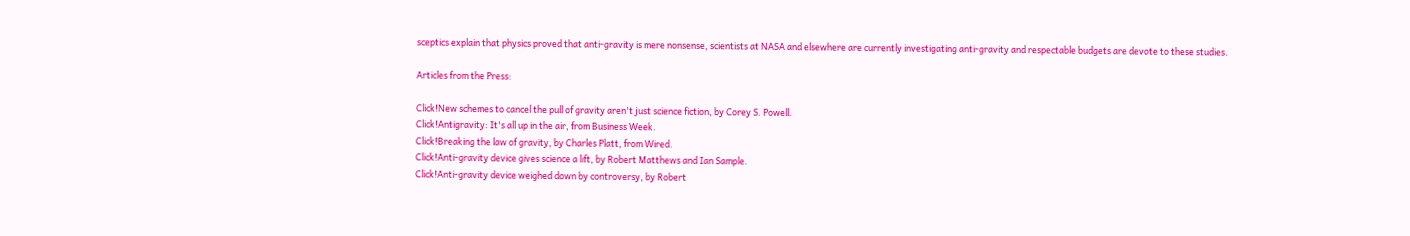sceptics explain that physics proved that anti-gravity is mere nonsense, scientists at NASA and elsewhere are currently investigating anti-gravity and respectable budgets are devote to these studies.

Articles from the Press:

Click!New schemes to cancel the pull of gravity aren't just science fiction, by Corey S. Powell.
Click!Antigravity: It's all up in the air, from Business Week.
Click!Breaking the law of gravity, by Charles Platt, from Wired.
Click!Anti-gravity device gives science a lift, by Robert Matthews and Ian Sample.
Click!Anti-gravity device weighed down by controversy, by Robert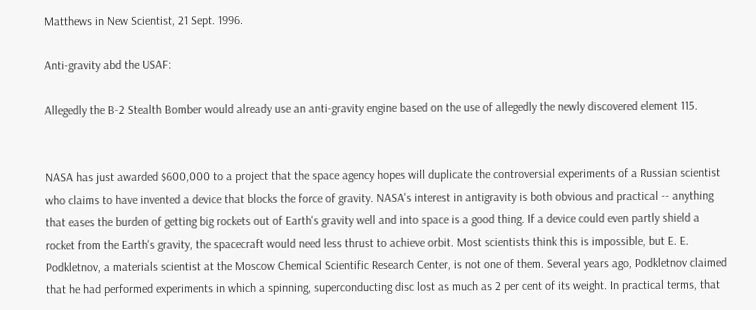Matthews in New Scientist, 21 Sept. 1996.

Anti-gravity abd the USAF:

Allegedly the B-2 Stealth Bomber would already use an anti-gravity engine based on the use of allegedly the newly discovered element 115.


NASA has just awarded $600,000 to a project that the space agency hopes will duplicate the controversial experiments of a Russian scientist who claims to have invented a device that blocks the force of gravity. NASA's interest in antigravity is both obvious and practical -- anything that eases the burden of getting big rockets out of Earth's gravity well and into space is a good thing. If a device could even partly shield a rocket from the Earth's gravity, the spacecraft would need less thrust to achieve orbit. Most scientists think this is impossible, but E. E. Podkletnov, a materials scientist at the Moscow Chemical Scientific Research Center, is not one of them. Several years ago, Podkletnov claimed that he had performed experiments in which a spinning, superconducting disc lost as much as 2 per cent of its weight. In practical terms, that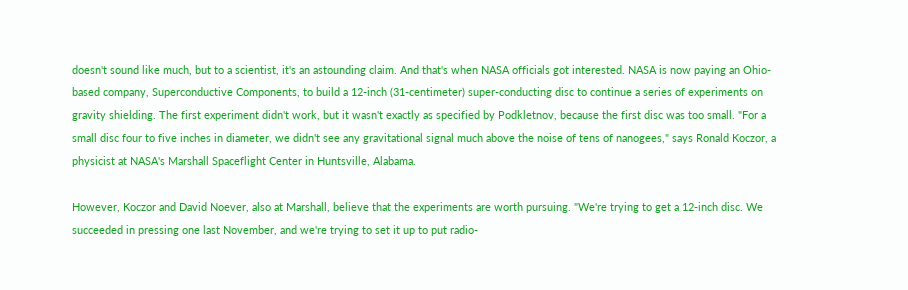doesn't sound like much, but to a scientist, it's an astounding claim. And that's when NASA officials got interested. NASA is now paying an Ohio-based company, Superconductive Components, to build a 12-inch (31-centimeter) super-conducting disc to continue a series of experiments on gravity shielding. The first experiment didn't work, but it wasn't exactly as specified by Podkletnov, because the first disc was too small. "For a small disc four to five inches in diameter, we didn't see any gravitational signal much above the noise of tens of nanogees," says Ronald Koczor, a physicist at NASA's Marshall Spaceflight Center in Huntsville, Alabama.

However, Koczor and David Noever, also at Marshall, believe that the experiments are worth pursuing. "We're trying to get a 12-inch disc. We succeeded in pressing one last November, and we're trying to set it up to put radio-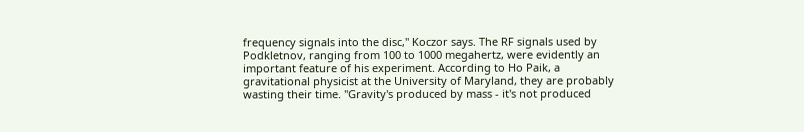frequency signals into the disc," Koczor says. The RF signals used by Podkletnov, ranging from 100 to 1000 megahertz, were evidently an important feature of his experiment. According to Ho Paik, a gravitational physicist at the University of Maryland, they are probably wasting their time. "Gravity's produced by mass - it's not produced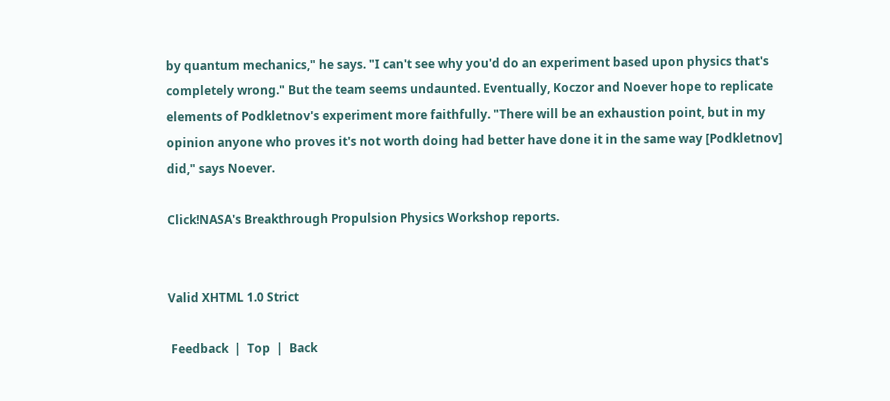by quantum mechanics," he says. "I can't see why you'd do an experiment based upon physics that's completely wrong." But the team seems undaunted. Eventually, Koczor and Noever hope to replicate elements of Podkletnov's experiment more faithfully. "There will be an exhaustion point, but in my opinion anyone who proves it's not worth doing had better have done it in the same way [Podkletnov] did," says Noever.

Click!NASA's Breakthrough Propulsion Physics Workshop reports.


Valid XHTML 1.0 Strict

 Feedback  |  Top  |  Back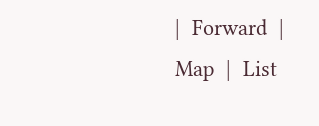|  Forward  |  Map  |  List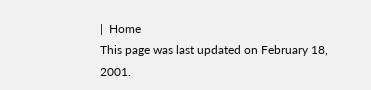|  Home
This page was last updated on February 18, 2001.